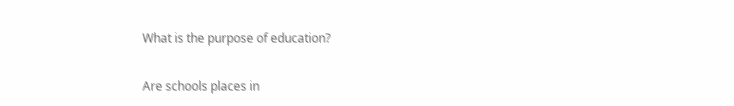What is the purpose of education?


Are schools places in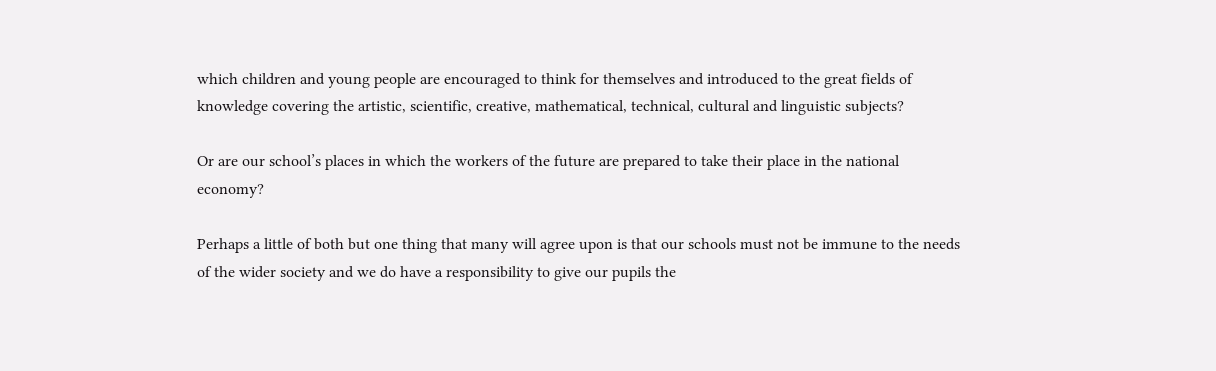which children and young people are encouraged to think for themselves and introduced to the great fields of knowledge covering the artistic, scientific, creative, mathematical, technical, cultural and linguistic subjects?

Or are our school’s places in which the workers of the future are prepared to take their place in the national economy?

Perhaps a little of both but one thing that many will agree upon is that our schools must not be immune to the needs of the wider society and we do have a responsibility to give our pupils the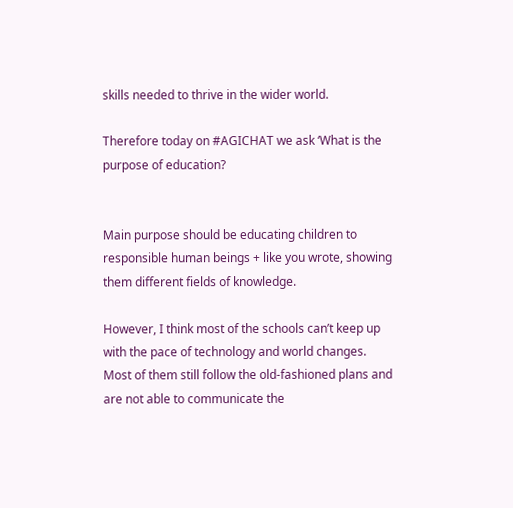skills needed to thrive in the wider world.

Therefore today on #AGICHAT we ask ‘What is the purpose of education?


Main purpose should be educating children to responsible human beings + like you wrote, showing them different fields of knowledge.

However, I think most of the schools can’t keep up with the pace of technology and world changes. Most of them still follow the old-fashioned plans and are not able to communicate the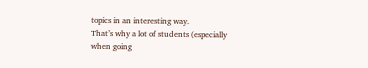topics in an interesting way.
That’s why a lot of students (especially when going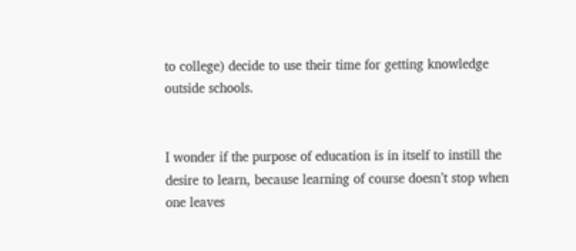to college) decide to use their time for getting knowledge outside schools.


I wonder if the purpose of education is in itself to instill the desire to learn, because learning of course doesn’t stop when one leaves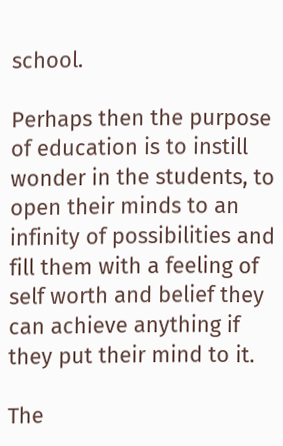school.

Perhaps then the purpose of education is to instill wonder in the students, to open their minds to an infinity of possibilities and fill them with a feeling of self worth and belief they can achieve anything if they put their mind to it.

The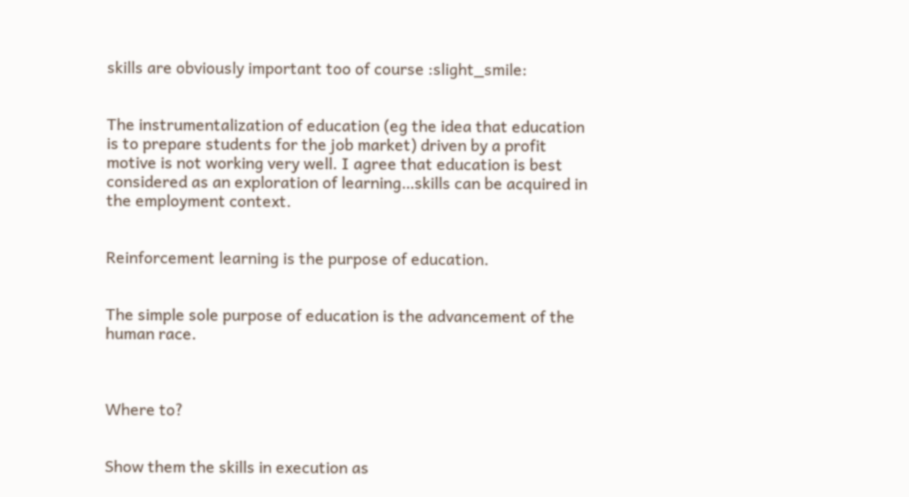skills are obviously important too of course :slight_smile:


The instrumentalization of education (eg the idea that education is to prepare students for the job market) driven by a profit motive is not working very well. I agree that education is best considered as an exploration of learning…skills can be acquired in the employment context.


Reinforcement learning is the purpose of education.


The simple sole purpose of education is the advancement of the human race.



Where to?


Show them the skills in execution as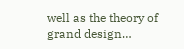well as the theory of grand design…